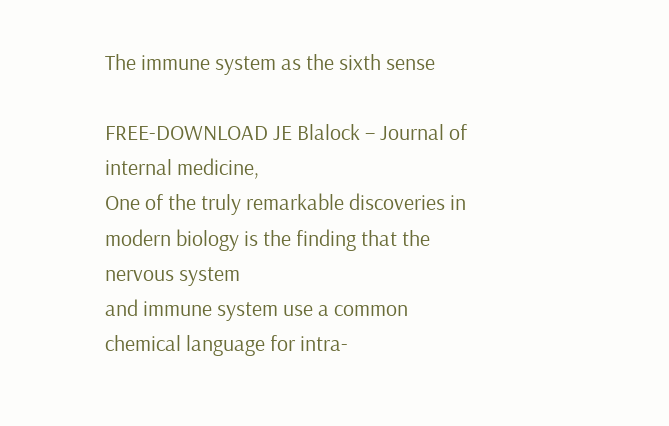The immune system as the sixth sense

FREE-DOWNLOAD JE Blalock – Journal of internal medicine,
One of the truly remarkable discoveries in modern biology is the finding that the nervous system
and immune system use a common chemical language for intra-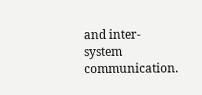and inter-system
communication.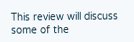This review will discuss some of the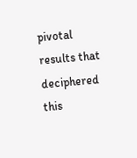pivotal results that deciphered this